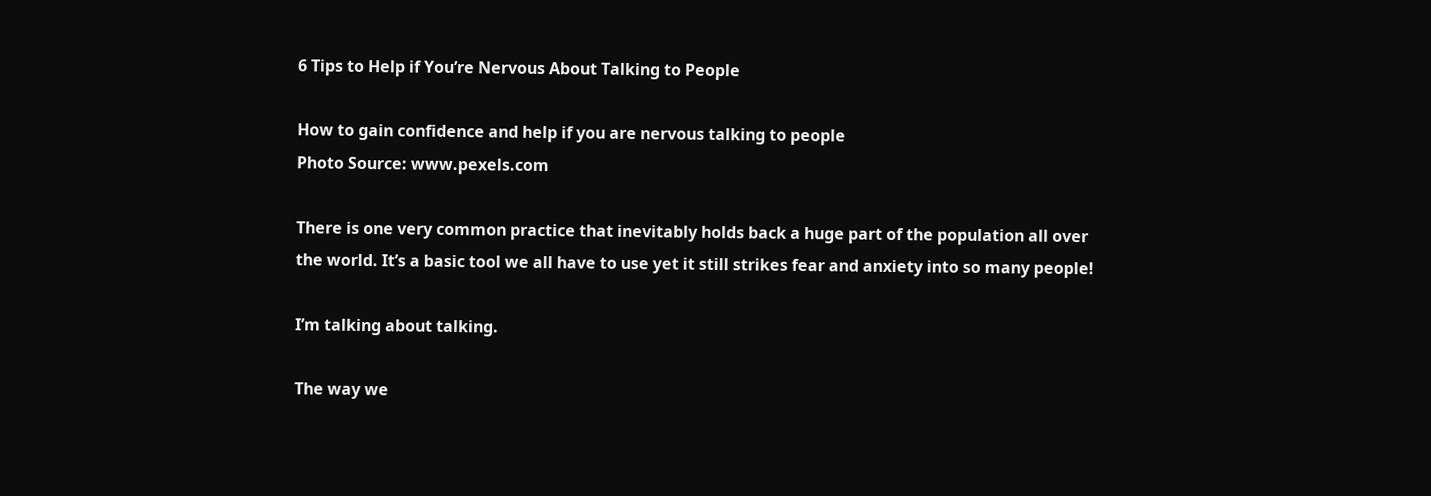6 Tips to Help if You’re Nervous About Talking to People

How to gain confidence and help if you are nervous talking to people
Photo Source: www.pexels.com

There is one very common practice that inevitably holds back a huge part of the population all over the world. It’s a basic tool we all have to use yet it still strikes fear and anxiety into so many people!

I’m talking about talking.

The way we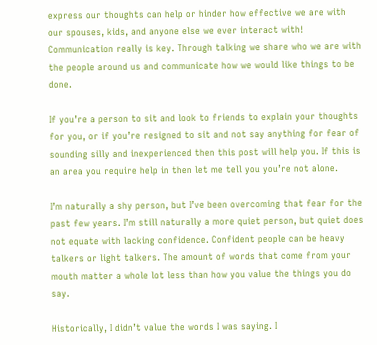express our thoughts can help or hinder how effective we are with our spouses, kids, and anyone else we ever interact with! Communication really is key. Through talking we share who we are with the people around us and communicate how we would like things to be done.

If you’re a person to sit and look to friends to explain your thoughts for you, or if you’re resigned to sit and not say anything for fear of sounding silly and inexperienced then this post will help you. If this is an area you require help in then let me tell you you’re not alone.

I’m naturally a shy person, but I’ve been overcoming that fear for the past few years. I’m still naturally a more quiet person, but quiet does not equate with lacking confidence. Confident people can be heavy talkers or light talkers. The amount of words that come from your mouth matter a whole lot less than how you value the things you do say.

Historically, I didn’t value the words I was saying. I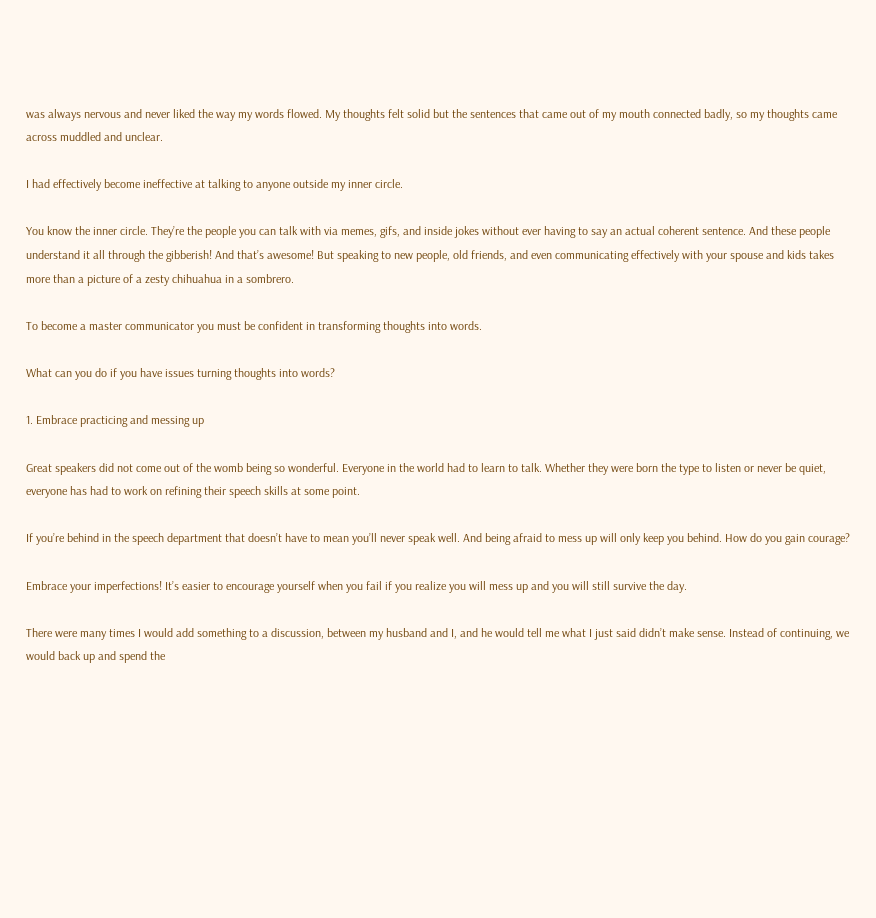was always nervous and never liked the way my words flowed. My thoughts felt solid but the sentences that came out of my mouth connected badly, so my thoughts came across muddled and unclear.

I had effectively become ineffective at talking to anyone outside my inner circle.

You know the inner circle. They’re the people you can talk with via memes, gifs, and inside jokes without ever having to say an actual coherent sentence. And these people understand it all through the gibberish! And that’s awesome! But speaking to new people, old friends, and even communicating effectively with your spouse and kids takes more than a picture of a zesty chihuahua in a sombrero.

To become a master communicator you must be confident in transforming thoughts into words.

What can you do if you have issues turning thoughts into words?

1. Embrace practicing and messing up

Great speakers did not come out of the womb being so wonderful. Everyone in the world had to learn to talk. Whether they were born the type to listen or never be quiet, everyone has had to work on refining their speech skills at some point.

If you’re behind in the speech department that doesn’t have to mean you’ll never speak well. And being afraid to mess up will only keep you behind. How do you gain courage?

Embrace your imperfections! It’s easier to encourage yourself when you fail if you realize you will mess up and you will still survive the day.

There were many times I would add something to a discussion, between my husband and I, and he would tell me what I just said didn’t make sense. Instead of continuing, we would back up and spend the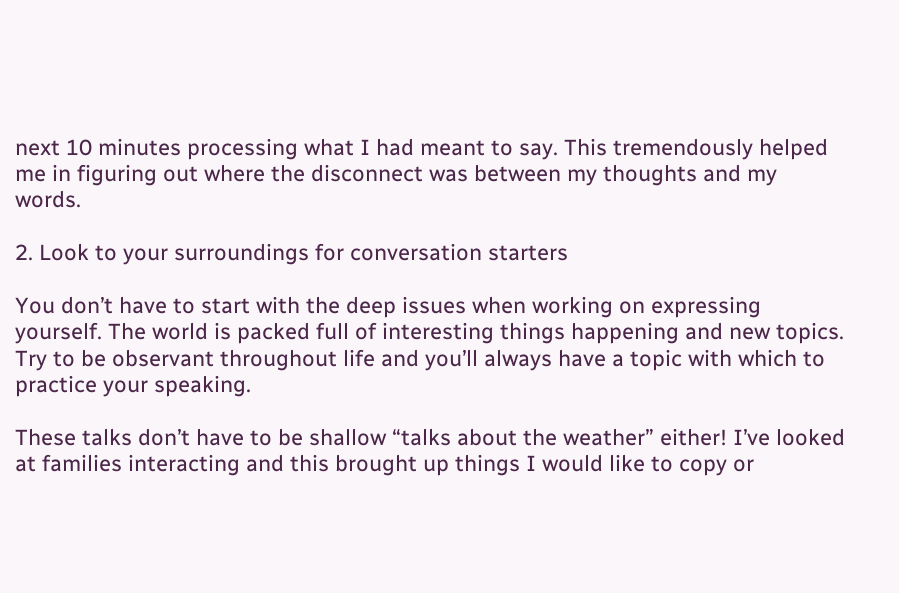next 10 minutes processing what I had meant to say. This tremendously helped me in figuring out where the disconnect was between my thoughts and my words.

2. Look to your surroundings for conversation starters

You don’t have to start with the deep issues when working on expressing yourself. The world is packed full of interesting things happening and new topics. Try to be observant throughout life and you’ll always have a topic with which to practice your speaking.

These talks don’t have to be shallow “talks about the weather” either! I’ve looked at families interacting and this brought up things I would like to copy or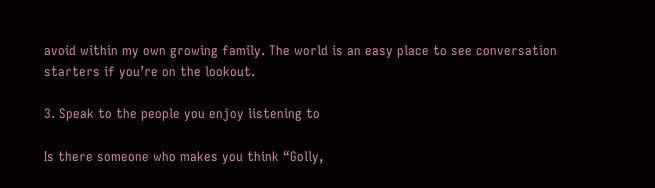avoid within my own growing family. The world is an easy place to see conversation starters if you’re on the lookout.

3. Speak to the people you enjoy listening to

Is there someone who makes you think “Golly,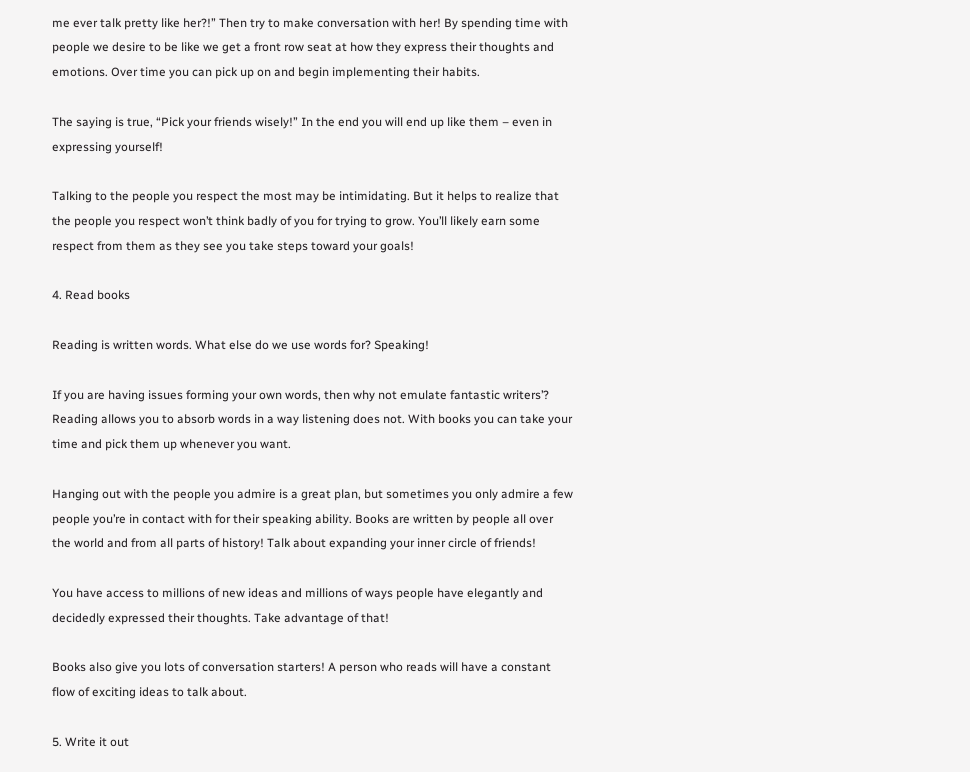me ever talk pretty like her?!” Then try to make conversation with her! By spending time with people we desire to be like we get a front row seat at how they express their thoughts and emotions. Over time you can pick up on and begin implementing their habits.

The saying is true, “Pick your friends wisely!” In the end you will end up like them – even in expressing yourself!

Talking to the people you respect the most may be intimidating. But it helps to realize that the people you respect won’t think badly of you for trying to grow. You’ll likely earn some respect from them as they see you take steps toward your goals!

4. Read books

Reading is written words. What else do we use words for? Speaking!

If you are having issues forming your own words, then why not emulate fantastic writers’? Reading allows you to absorb words in a way listening does not. With books you can take your time and pick them up whenever you want.

Hanging out with the people you admire is a great plan, but sometimes you only admire a few people you’re in contact with for their speaking ability. Books are written by people all over the world and from all parts of history! Talk about expanding your inner circle of friends!

You have access to millions of new ideas and millions of ways people have elegantly and decidedly expressed their thoughts. Take advantage of that!

Books also give you lots of conversation starters! A person who reads will have a constant flow of exciting ideas to talk about.

5. Write it out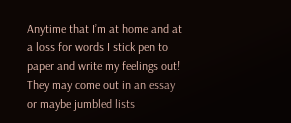Anytime that I’m at home and at a loss for words I stick pen to paper and write my feelings out! They may come out in an essay or maybe jumbled lists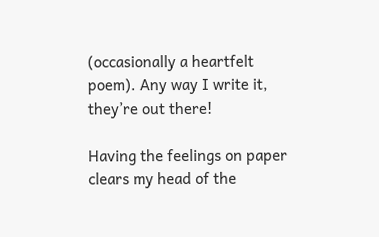(occasionally a heartfelt poem). Any way I write it, they’re out there!

Having the feelings on paper clears my head of the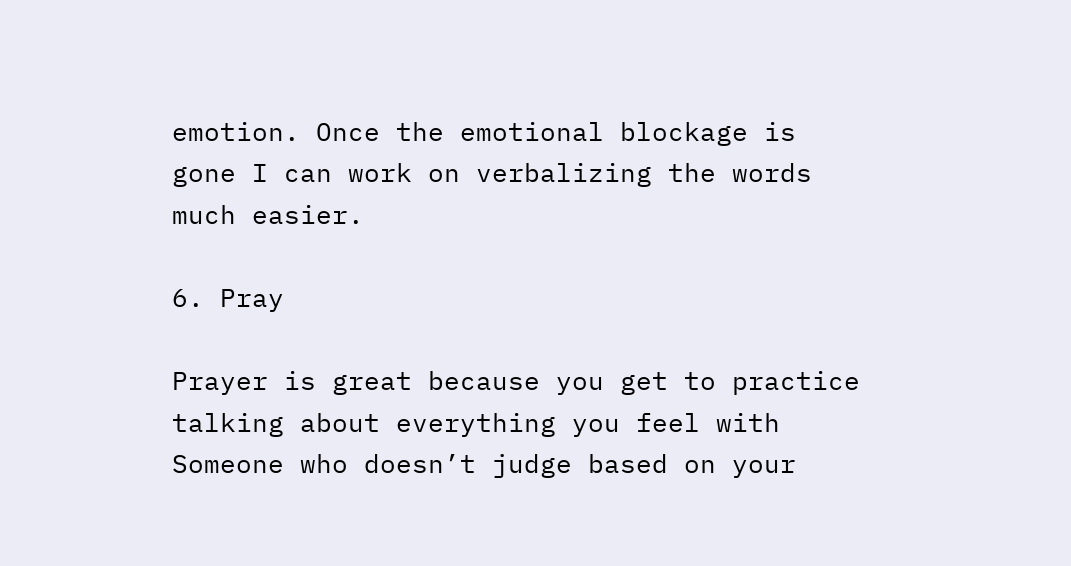emotion. Once the emotional blockage is gone I can work on verbalizing the words much easier.

6. Pray

Prayer is great because you get to practice talking about everything you feel with Someone who doesn’t judge based on your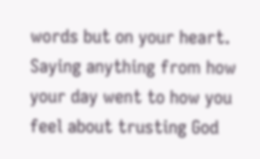words but on your heart. Saying anything from how your day went to how you feel about trusting God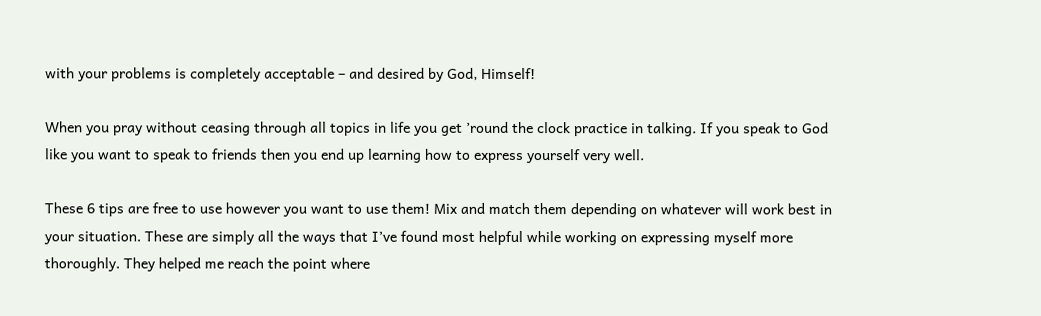with your problems is completely acceptable – and desired by God, Himself!

When you pray without ceasing through all topics in life you get ’round the clock practice in talking. If you speak to God like you want to speak to friends then you end up learning how to express yourself very well.

These 6 tips are free to use however you want to use them! Mix and match them depending on whatever will work best in your situation. These are simply all the ways that I’ve found most helpful while working on expressing myself more thoroughly. They helped me reach the point where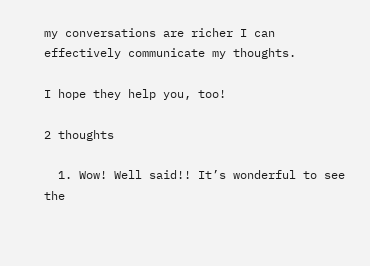my conversations are richer I can effectively communicate my thoughts.

I hope they help you, too!

2 thoughts

  1. Wow! Well said!! It’s wonderful to see the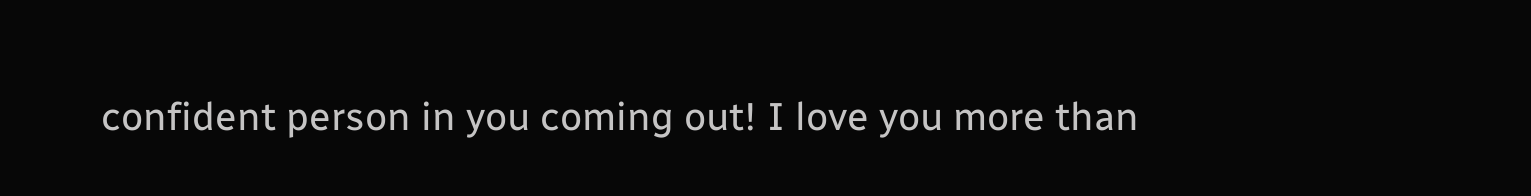confident person in you coming out! I love you more than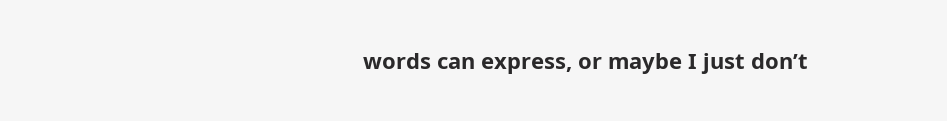words can express, or maybe I just don’t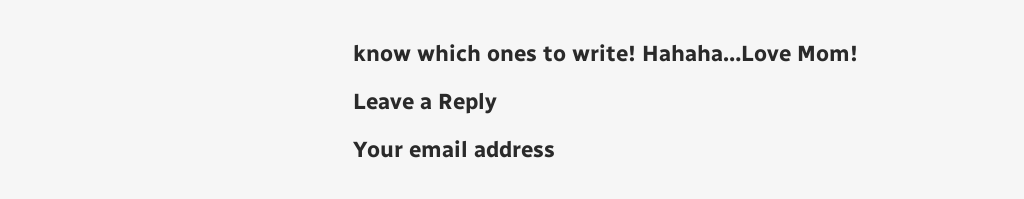know which ones to write! Hahaha…Love Mom!

Leave a Reply

Your email address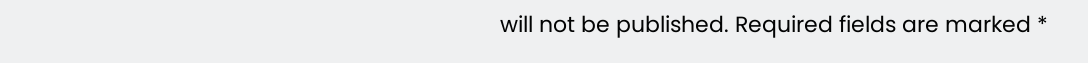will not be published. Required fields are marked *